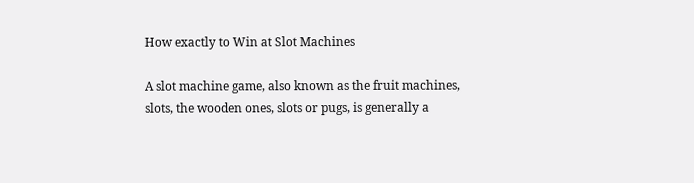How exactly to Win at Slot Machines

A slot machine game, also known as the fruit machines, slots, the wooden ones, slots or pugs, is generally a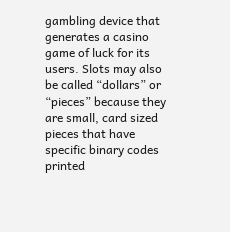gambling device that generates a casino game of luck for its users. Slots may also be called “dollars” or “pieces” because they are small, card sized pieces that have specific binary codes printed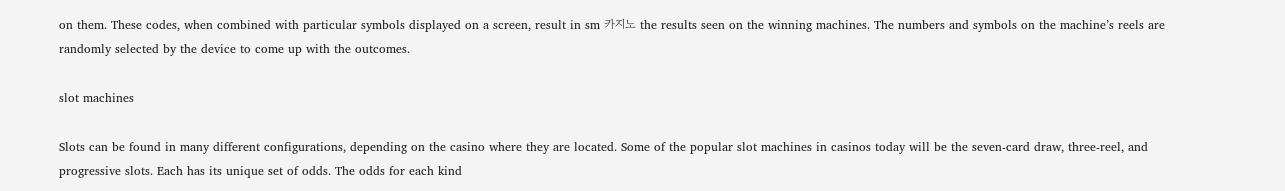on them. These codes, when combined with particular symbols displayed on a screen, result in sm 카지노 the results seen on the winning machines. The numbers and symbols on the machine’s reels are randomly selected by the device to come up with the outcomes.

slot machines

Slots can be found in many different configurations, depending on the casino where they are located. Some of the popular slot machines in casinos today will be the seven-card draw, three-reel, and progressive slots. Each has its unique set of odds. The odds for each kind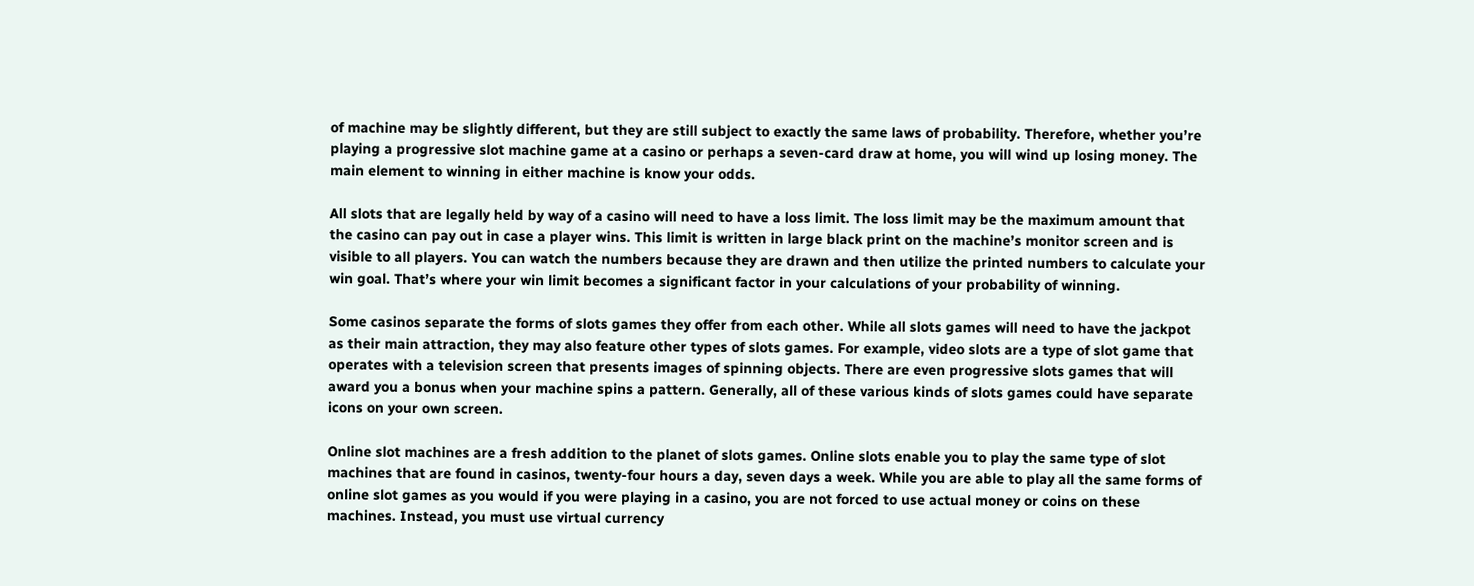of machine may be slightly different, but they are still subject to exactly the same laws of probability. Therefore, whether you’re playing a progressive slot machine game at a casino or perhaps a seven-card draw at home, you will wind up losing money. The main element to winning in either machine is know your odds.

All slots that are legally held by way of a casino will need to have a loss limit. The loss limit may be the maximum amount that the casino can pay out in case a player wins. This limit is written in large black print on the machine’s monitor screen and is visible to all players. You can watch the numbers because they are drawn and then utilize the printed numbers to calculate your win goal. That’s where your win limit becomes a significant factor in your calculations of your probability of winning.

Some casinos separate the forms of slots games they offer from each other. While all slots games will need to have the jackpot as their main attraction, they may also feature other types of slots games. For example, video slots are a type of slot game that operates with a television screen that presents images of spinning objects. There are even progressive slots games that will award you a bonus when your machine spins a pattern. Generally, all of these various kinds of slots games could have separate icons on your own screen.

Online slot machines are a fresh addition to the planet of slots games. Online slots enable you to play the same type of slot machines that are found in casinos, twenty-four hours a day, seven days a week. While you are able to play all the same forms of online slot games as you would if you were playing in a casino, you are not forced to use actual money or coins on these machines. Instead, you must use virtual currency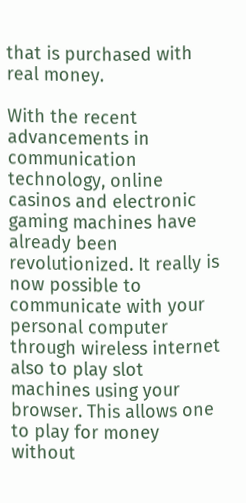that is purchased with real money.

With the recent advancements in communication technology, online casinos and electronic gaming machines have already been revolutionized. It really is now possible to communicate with your personal computer through wireless internet also to play slot machines using your browser. This allows one to play for money without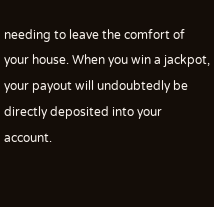needing to leave the comfort of your house. When you win a jackpot, your payout will undoubtedly be directly deposited into your account.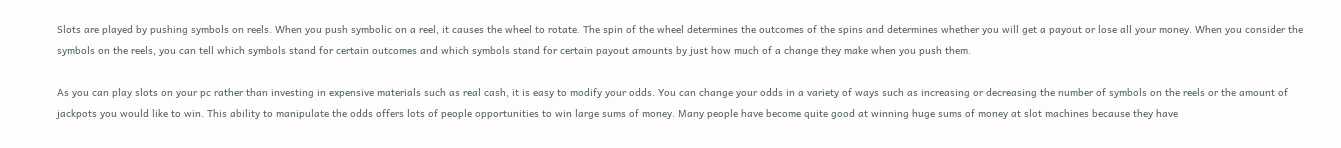Slots are played by pushing symbols on reels. When you push symbolic on a reel, it causes the wheel to rotate. The spin of the wheel determines the outcomes of the spins and determines whether you will get a payout or lose all your money. When you consider the symbols on the reels, you can tell which symbols stand for certain outcomes and which symbols stand for certain payout amounts by just how much of a change they make when you push them.

As you can play slots on your pc rather than investing in expensive materials such as real cash, it is easy to modify your odds. You can change your odds in a variety of ways such as increasing or decreasing the number of symbols on the reels or the amount of jackpots you would like to win. This ability to manipulate the odds offers lots of people opportunities to win large sums of money. Many people have become quite good at winning huge sums of money at slot machines because they have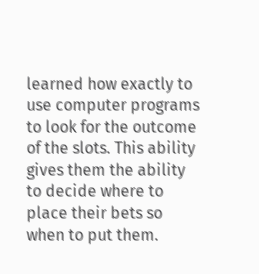learned how exactly to use computer programs to look for the outcome of the slots. This ability gives them the ability to decide where to place their bets so when to put them.